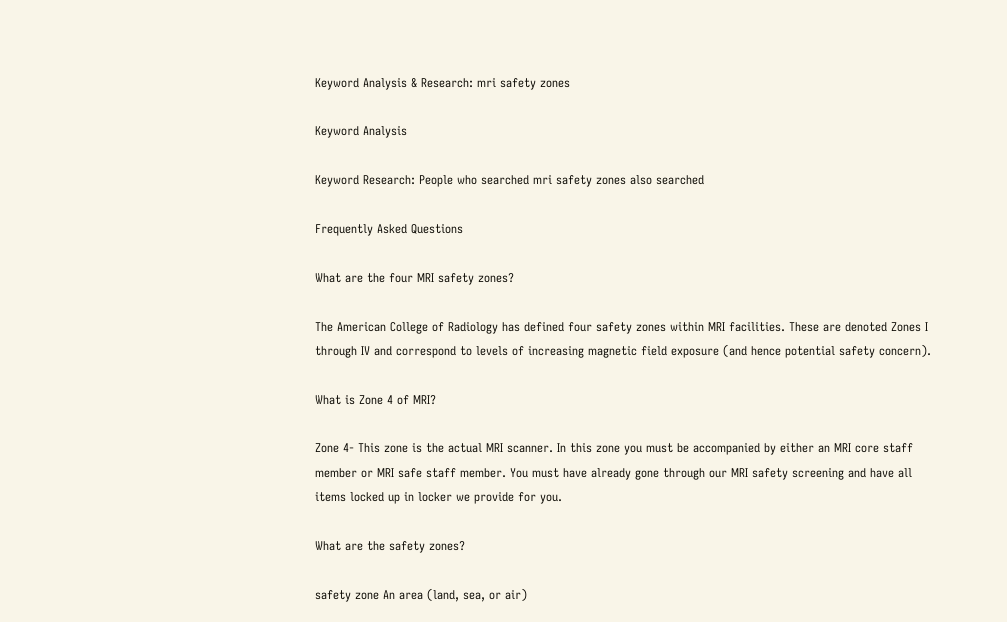Keyword Analysis & Research: mri safety zones

Keyword Analysis

Keyword Research: People who searched mri safety zones also searched

Frequently Asked Questions

What are the four MRI safety zones?

The American College of Radiology has defined four safety zones within MRI facilities. These are denoted Zones I through IV and correspond to levels of increasing magnetic field exposure (and hence potential safety concern).

What is Zone 4 of MRI?

Zone 4- This zone is the actual MRI scanner. In this zone you must be accompanied by either an MRI core staff member or MRI safe staff member. You must have already gone through our MRI safety screening and have all items locked up in locker we provide for you.

What are the safety zones?

safety zone An area (land, sea, or air)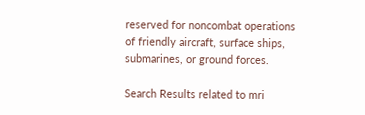reserved for noncombat operations of friendly aircraft, surface ships, submarines, or ground forces.

Search Results related to mri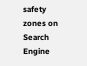safety zones on Search Engine